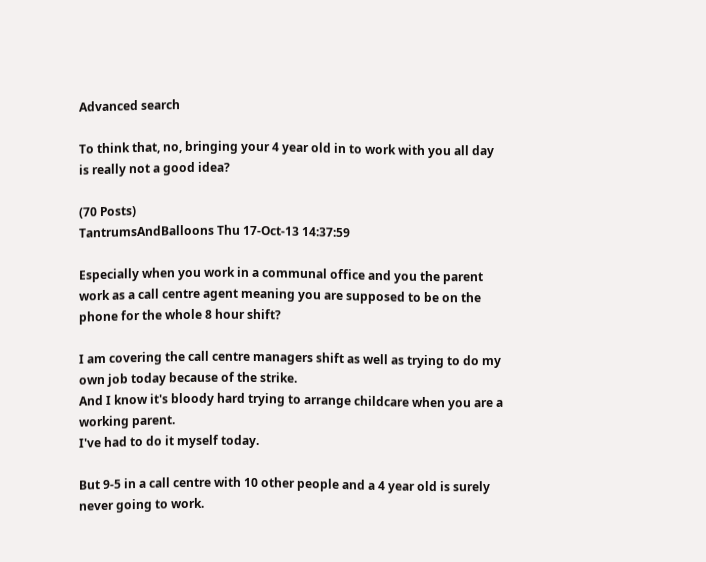Advanced search

To think that, no, bringing your 4 year old in to work with you all day is really not a good idea?

(70 Posts)
TantrumsAndBalloons Thu 17-Oct-13 14:37:59

Especially when you work in a communal office and you the parent work as a call centre agent meaning you are supposed to be on the phone for the whole 8 hour shift?

I am covering the call centre managers shift as well as trying to do my own job today because of the strike.
And I know it's bloody hard trying to arrange childcare when you are a working parent.
I've had to do it myself today.

But 9-5 in a call centre with 10 other people and a 4 year old is surely never going to work.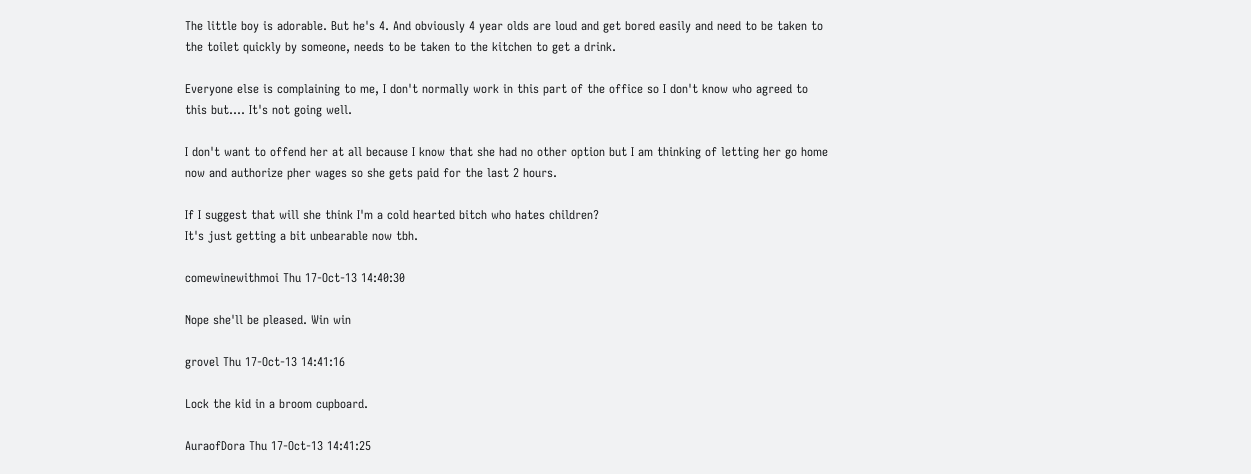The little boy is adorable. But he's 4. And obviously 4 year olds are loud and get bored easily and need to be taken to the toilet quickly by someone, needs to be taken to the kitchen to get a drink.

Everyone else is complaining to me, I don't normally work in this part of the office so I don't know who agreed to this but.... It's not going well.

I don't want to offend her at all because I know that she had no other option but I am thinking of letting her go home now and authorize pher wages so she gets paid for the last 2 hours.

If I suggest that will she think I'm a cold hearted bitch who hates children?
It's just getting a bit unbearable now tbh.

comewinewithmoi Thu 17-Oct-13 14:40:30

Nope she'll be pleased. Win win

grovel Thu 17-Oct-13 14:41:16

Lock the kid in a broom cupboard.

AuraofDora Thu 17-Oct-13 14:41:25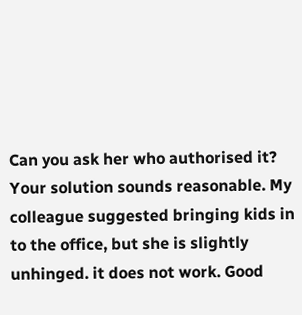Can you ask her who authorised it?
Your solution sounds reasonable. My colleague suggested bringing kids in to the office, but she is slightly unhinged. it does not work. Good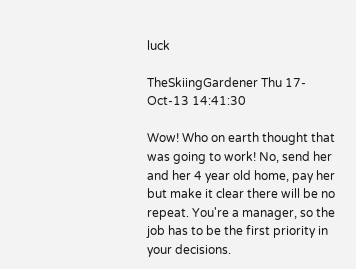luck

TheSkiingGardener Thu 17-Oct-13 14:41:30

Wow! Who on earth thought that was going to work! No, send her and her 4 year old home, pay her but make it clear there will be no repeat. You're a manager, so the job has to be the first priority in your decisions.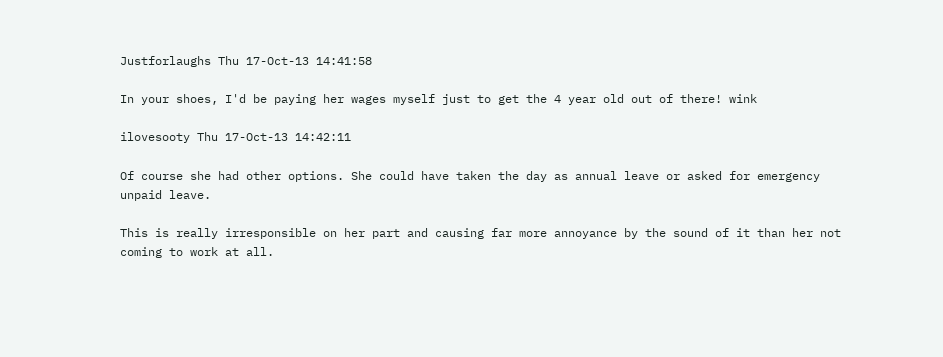Justforlaughs Thu 17-Oct-13 14:41:58

In your shoes, I'd be paying her wages myself just to get the 4 year old out of there! wink

ilovesooty Thu 17-Oct-13 14:42:11

Of course she had other options. She could have taken the day as annual leave or asked for emergency unpaid leave.

This is really irresponsible on her part and causing far more annoyance by the sound of it than her not coming to work at all.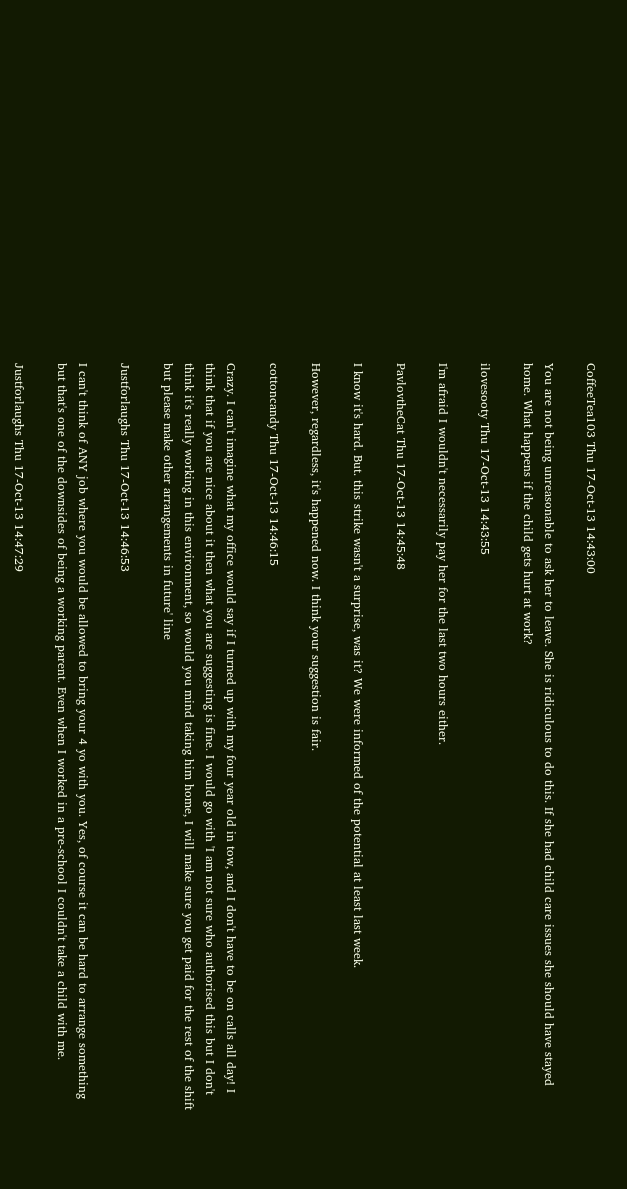CoffeeTea103 Thu 17-Oct-13 14:43:00

You are not being unreasonable to ask her to leave. She is ridiculous to do this. If she had child care issues she should have stayed home. What happens if the child gets hurt at work?

ilovesooty Thu 17-Oct-13 14:43:55

I'm afraid I wouldn't necessarily pay her for the last two hours either.

PavlovtheCat Thu 17-Oct-13 14:45:48

I know it's hard. But. this strike wasn't a surprise, was it? We were informed of the potential at least last week.

However, regardless, it's happened now. I think your suggestion is fair.

cottoncandy Thu 17-Oct-13 14:46:15

Crazy. I can't imagine what my office would say if I turned up with my four year old in tow, and I don't have to be on calls all day! I think that if you are nice about it then what you are suggesting is fine. I would go with 'I am not sure who authorised this but I don't think it's really working in this environment, so would you mind taking him home, I will make sure you get paid for the rest of the shift but please make other arrangements in future' line

Justforlaughs Thu 17-Oct-13 14:46:53

I can't think of ANY job where you would be allowed to bring your 4 yo with you. Yes, of course it can be hard to arrange something but that's one of the downsides of being a working parent. Even when I worked in a pre-school I couldn't take a child with me.

Justforlaughs Thu 17-Oct-13 14:47:29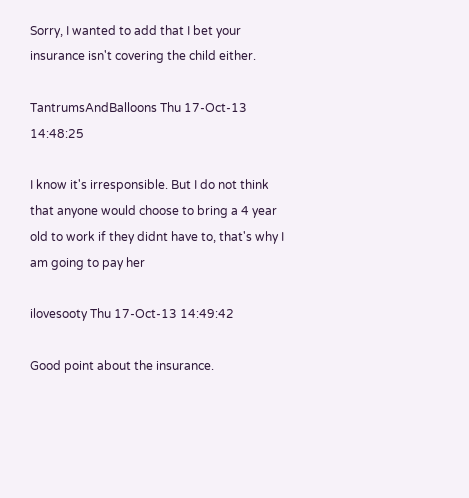Sorry, I wanted to add that I bet your insurance isn't covering the child either.

TantrumsAndBalloons Thu 17-Oct-13 14:48:25

I know it's irresponsible. But I do not think that anyone would choose to bring a 4 year old to work if they didnt have to, that's why I am going to pay her

ilovesooty Thu 17-Oct-13 14:49:42

Good point about the insurance.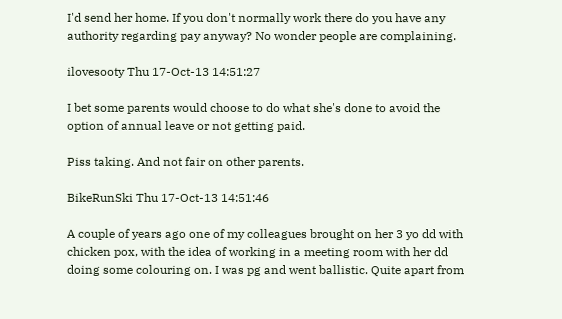I'd send her home. If you don't normally work there do you have any authority regarding pay anyway? No wonder people are complaining.

ilovesooty Thu 17-Oct-13 14:51:27

I bet some parents would choose to do what she's done to avoid the option of annual leave or not getting paid.

Piss taking. And not fair on other parents.

BikeRunSki Thu 17-Oct-13 14:51:46

A couple of years ago one of my colleagues brought on her 3 yo dd with chicken pox, with the idea of working in a meeting room with her dd doing some colouring on. I was pg and went ballistic. Quite apart from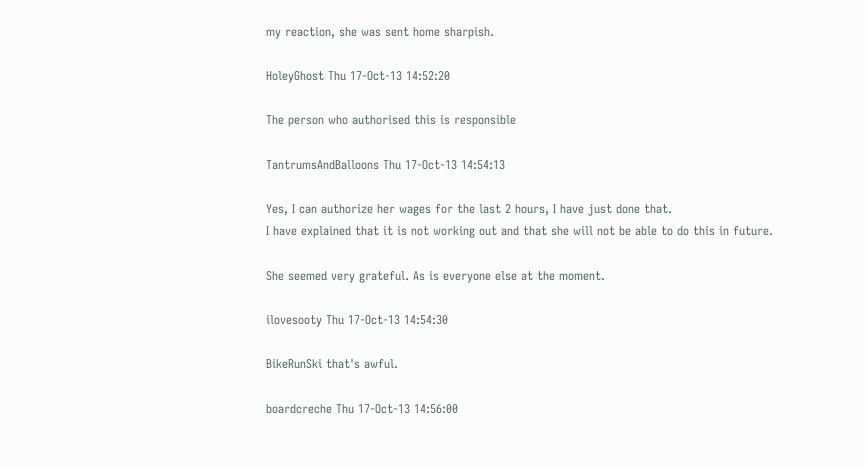my reaction, she was sent home sharpish.

HoleyGhost Thu 17-Oct-13 14:52:20

The person who authorised this is responsible

TantrumsAndBalloons Thu 17-Oct-13 14:54:13

Yes, I can authorize her wages for the last 2 hours, I have just done that.
I have explained that it is not working out and that she will not be able to do this in future.

She seemed very grateful. As is everyone else at the moment.

ilovesooty Thu 17-Oct-13 14:54:30

BikeRunSki that's awful.

boardcreche Thu 17-Oct-13 14:56:00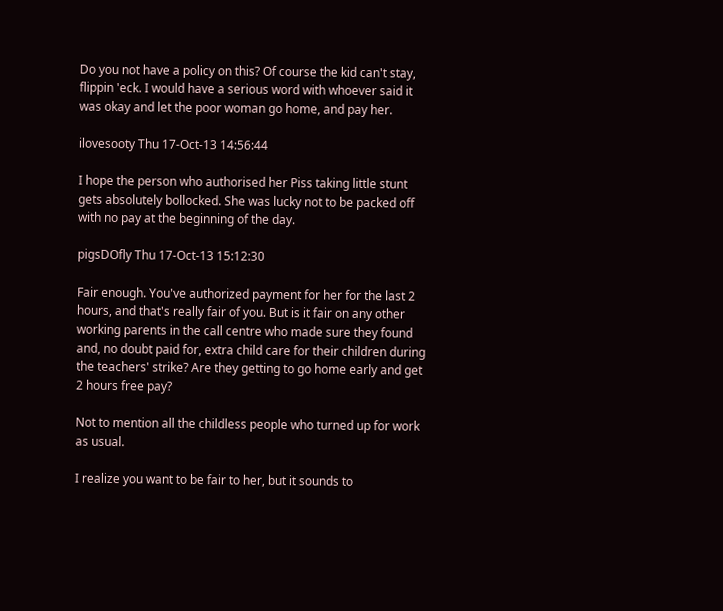Do you not have a policy on this? Of course the kid can't stay, flippin 'eck. I would have a serious word with whoever said it was okay and let the poor woman go home, and pay her.

ilovesooty Thu 17-Oct-13 14:56:44

I hope the person who authorised her Piss taking little stunt gets absolutely bollocked. She was lucky not to be packed off with no pay at the beginning of the day.

pigsDOfly Thu 17-Oct-13 15:12:30

Fair enough. You've authorized payment for her for the last 2 hours, and that's really fair of you. But is it fair on any other working parents in the call centre who made sure they found and, no doubt paid for, extra child care for their children during the teachers' strike? Are they getting to go home early and get 2 hours free pay?

Not to mention all the childless people who turned up for work as usual.

I realize you want to be fair to her, but it sounds to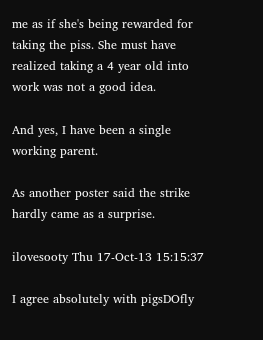me as if she's being rewarded for taking the piss. She must have realized taking a 4 year old into work was not a good idea.

And yes, I have been a single working parent.

As another poster said the strike hardly came as a surprise.

ilovesooty Thu 17-Oct-13 15:15:37

I agree absolutely with pigsDOfly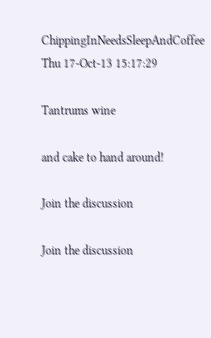ChippingInNeedsSleepAndCoffee Thu 17-Oct-13 15:17:29

Tantrums wine

and cake to hand around!

Join the discussion

Join the discussion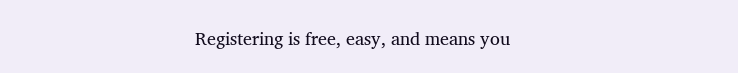Registering is free, easy, and means you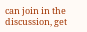can join in the discussion, get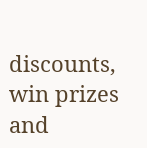discounts, win prizes and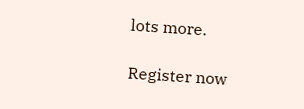lots more.

Register now